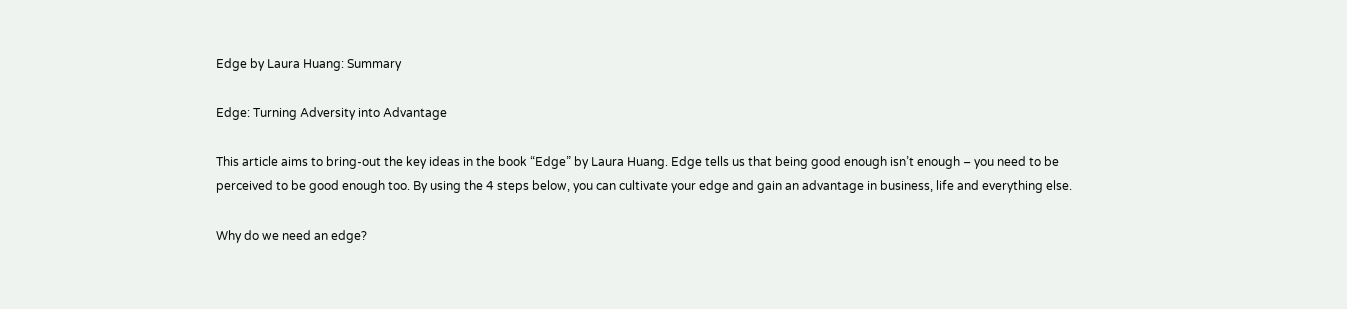Edge by Laura Huang: Summary

Edge: Turning Adversity into Advantage

This article aims to bring-out the key ideas in the book “Edge” by Laura Huang. Edge tells us that being good enough isn’t enough – you need to be perceived to be good enough too. By using the 4 steps below, you can cultivate your edge and gain an advantage in business, life and everything else.

Why do we need an edge?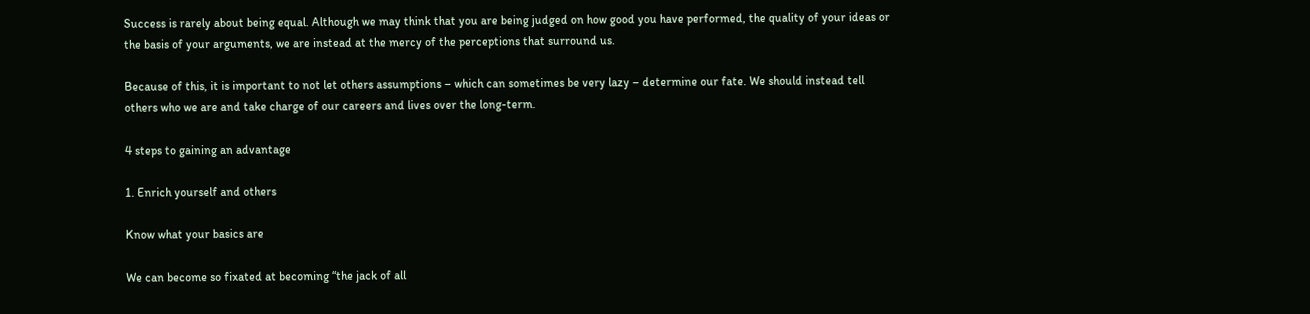Success is rarely about being equal. Although we may think that you are being judged on how good you have performed, the quality of your ideas or the basis of your arguments, we are instead at the mercy of the perceptions that surround us.

Because of this, it is important to not let others assumptions – which can sometimes be very lazy – determine our fate. We should instead tell others who we are and take charge of our careers and lives over the long-term.

4 steps to gaining an advantage

1. Enrich yourself and others

Know what your basics are

We can become so fixated at becoming “the jack of all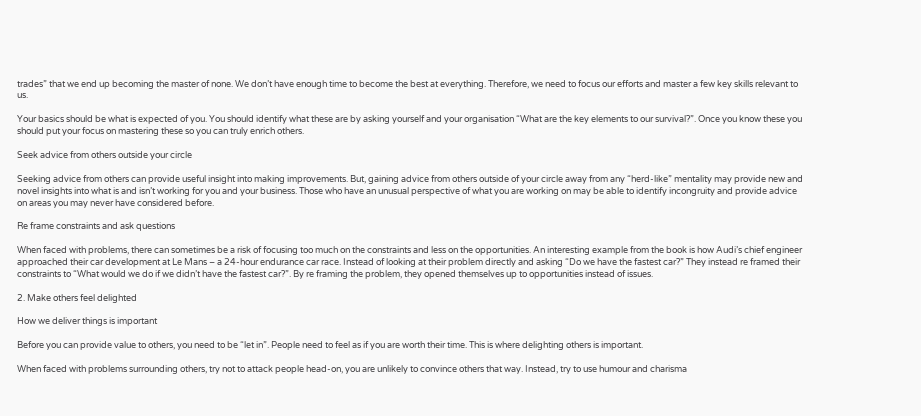trades” that we end up becoming the master of none. We don’t have enough time to become the best at everything. Therefore, we need to focus our efforts and master a few key skills relevant to us.

Your basics should be what is expected of you. You should identify what these are by asking yourself and your organisation “What are the key elements to our survival?”. Once you know these you should put your focus on mastering these so you can truly enrich others.

Seek advice from others outside your circle

Seeking advice from others can provide useful insight into making improvements. But, gaining advice from others outside of your circle away from any “herd-like” mentality may provide new and novel insights into what is and isn’t working for you and your business. Those who have an unusual perspective of what you are working on may be able to identify incongruity and provide advice on areas you may never have considered before.

Re frame constraints and ask questions

When faced with problems, there can sometimes be a risk of focusing too much on the constraints and less on the opportunities. An interesting example from the book is how Audi’s chief engineer approached their car development at Le Mans – a 24-hour endurance car race. Instead of looking at their problem directly and asking “Do we have the fastest car?” They instead re framed their constraints to “What would we do if we didn’t have the fastest car?”. By re framing the problem, they opened themselves up to opportunities instead of issues.

2. Make others feel delighted

How we deliver things is important

Before you can provide value to others, you need to be “let in”. People need to feel as if you are worth their time. This is where delighting others is important.

When faced with problems surrounding others, try not to attack people head-on, you are unlikely to convince others that way. Instead, try to use humour and charisma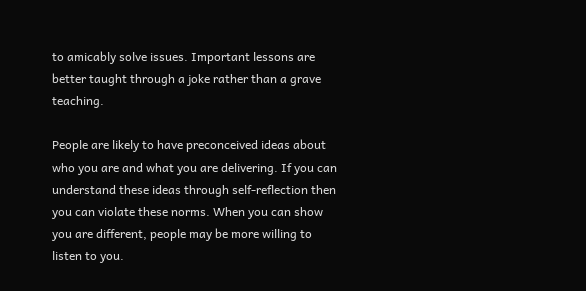to amicably solve issues. Important lessons are better taught through a joke rather than a grave teaching.

People are likely to have preconceived ideas about who you are and what you are delivering. If you can understand these ideas through self-reflection then you can violate these norms. When you can show you are different, people may be more willing to listen to you.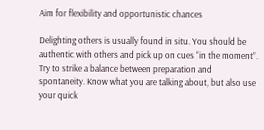Aim for flexibility and opportunistic chances

Delighting others is usually found in situ. You should be authentic with others and pick up on cues “in the moment”. Try to strike a balance between preparation and spontaneity. Know what you are talking about, but also use your quick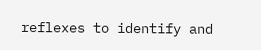reflexes to identify and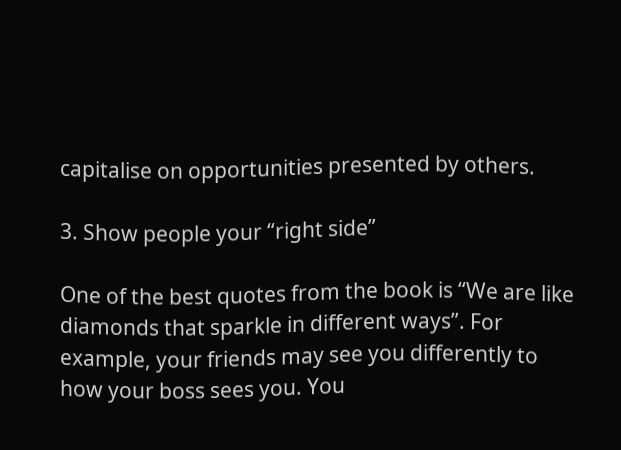capitalise on opportunities presented by others.

3. Show people your “right side”

One of the best quotes from the book is “We are like diamonds that sparkle in different ways”. For example, your friends may see you differently to how your boss sees you. You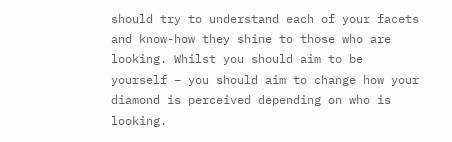should try to understand each of your facets and know-how they shine to those who are looking. Whilst you should aim to be yourself – you should aim to change how your diamond is perceived depending on who is looking.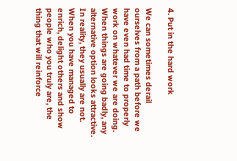4. Put in the hard work

We can sometimes derail ourselves from a path before we have even had time to properly work on whatever we are doing. When things are going badly, any alternative option looks attractive. In reality, they usually are not. When you have managed to enrich, delight others and show people who you truly are, the thing that will reinforce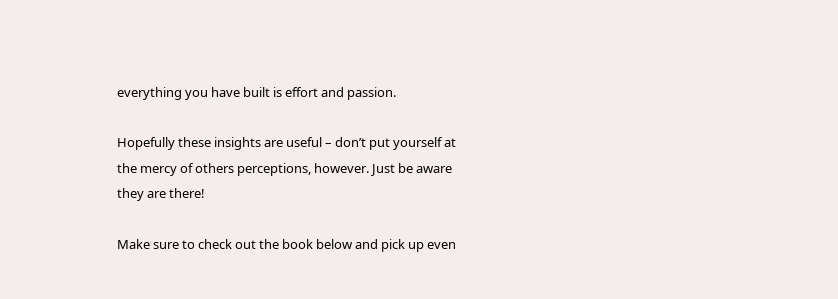everything you have built is effort and passion.

Hopefully these insights are useful – don’t put yourself at the mercy of others perceptions, however. Just be aware they are there!

Make sure to check out the book below and pick up even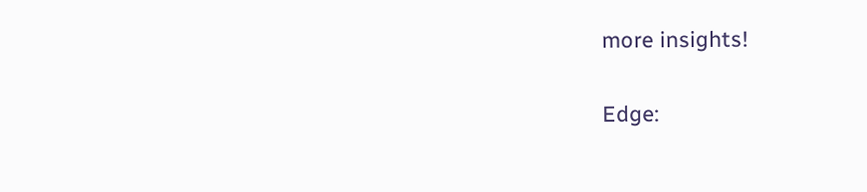more insights!

Edge: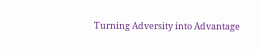Turning Adversity into Advantage